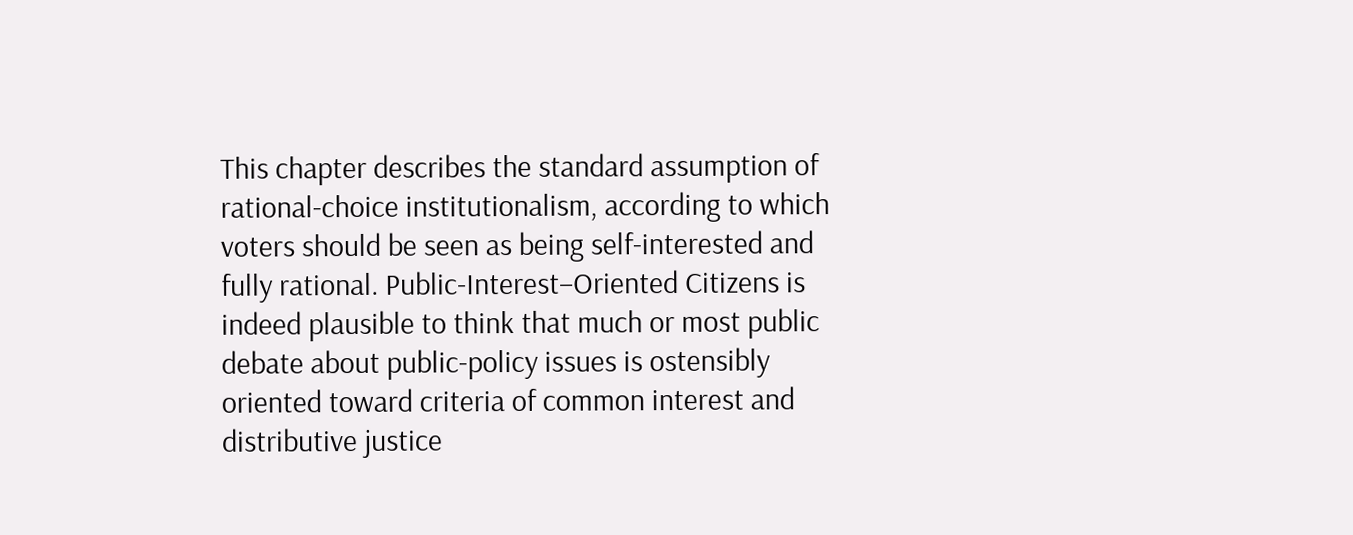This chapter describes the standard assumption of rational-choice institutionalism, according to which voters should be seen as being self-interested and fully rational. Public-Interest–Oriented Citizens is indeed plausible to think that much or most public debate about public-policy issues is ostensibly oriented toward criteria of common interest and distributive justice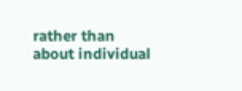rather than about individual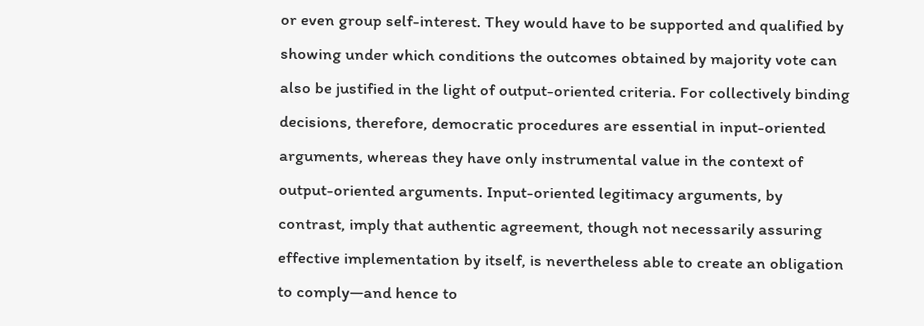or even group self-interest. They would have to be supported and qualified by showing under which conditions the outcomes obtained by majority vote can also be justified in the light of output-oriented criteria. For collectively binding decisions, therefore, democratic procedures are essential in input-oriented arguments, whereas they have only instrumental value in the context of output-oriented arguments. Input-oriented legitimacy arguments, by contrast, imply that authentic agreement, though not necessarily assuring effective implementation by itself, is nevertheless able to create an obligation to comply—and hence to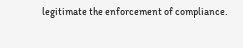legitimate the enforcement of compliance.